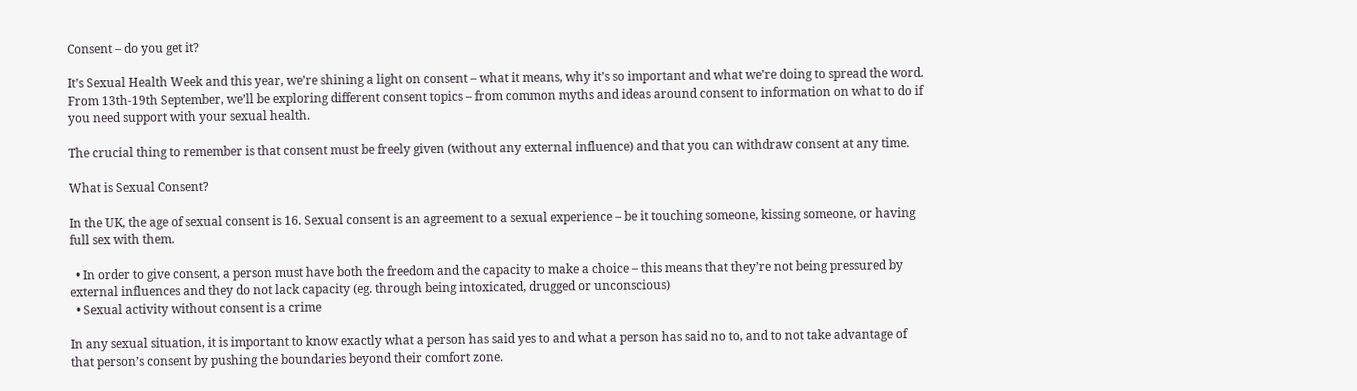Consent – do you get it?

It’s Sexual Health Week and this year, we’re shining a light on consent – what it means, why it’s so important and what we’re doing to spread the word. From 13th-19th September, we’ll be exploring different consent topics – from common myths and ideas around consent to information on what to do if you need support with your sexual health.

The crucial thing to remember is that consent must be freely given (without any external influence) and that you can withdraw consent at any time.

What is Sexual Consent?

In the UK, the age of sexual consent is 16. Sexual consent is an agreement to a sexual experience – be it touching someone, kissing someone, or having full sex with them.

  • In order to give consent, a person must have both the freedom and the capacity to make a choice – this means that they’re not being pressured by external influences and they do not lack capacity (eg. through being intoxicated, drugged or unconscious)
  • Sexual activity without consent is a crime

In any sexual situation, it is important to know exactly what a person has said yes to and what a person has said no to, and to not take advantage of that person’s consent by pushing the boundaries beyond their comfort zone.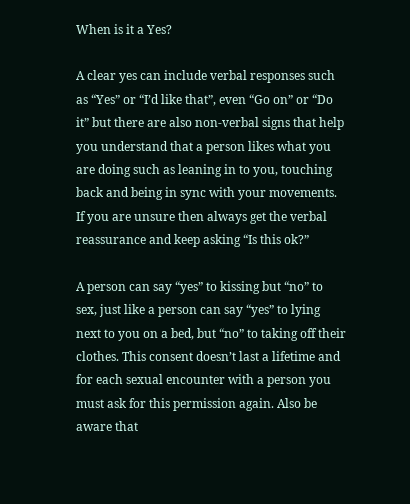When is it a Yes?

A clear yes can include verbal responses such as “Yes” or “I’d like that”, even “Go on” or “Do it” but there are also non-verbal signs that help you understand that a person likes what you are doing such as leaning in to you, touching back and being in sync with your movements. If you are unsure then always get the verbal reassurance and keep asking “Is this ok?”

A person can say “yes” to kissing but “no” to sex, just like a person can say “yes” to lying next to you on a bed, but “no” to taking off their clothes. This consent doesn’t last a lifetime and for each sexual encounter with a person you must ask for this permission again. Also be aware that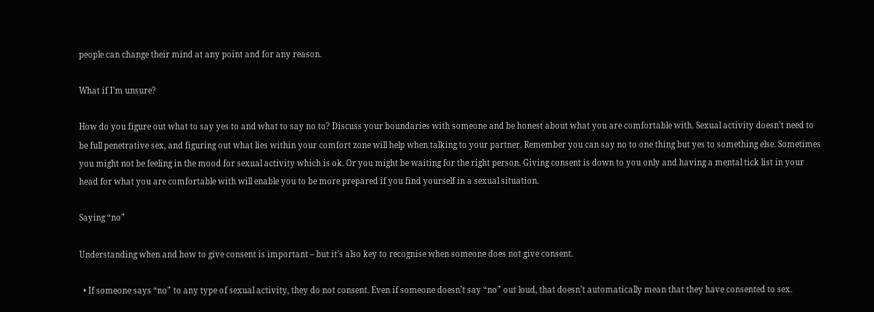people can change their mind at any point and for any reason.

What if I’m unsure?

How do you figure out what to say yes to and what to say no to? Discuss your boundaries with someone and be honest about what you are comfortable with. Sexual activity doesn’t need to be full penetrative sex, and figuring out what lies within your comfort zone will help when talking to your partner. Remember you can say no to one thing but yes to something else. Sometimes you might not be feeling in the mood for sexual activity which is ok. Or you might be waiting for the right person. Giving consent is down to you only and having a mental tick list in your head for what you are comfortable with will enable you to be more prepared if you find yourself in a sexual situation.

Saying “no”

Understanding when and how to give consent is important – but it’s also key to recognise when someone does not give consent.

  • If someone says “no” to any type of sexual activity, they do not consent. Even if someone doesn’t say “no” out loud, that doesn’t automatically mean that they have consented to sex.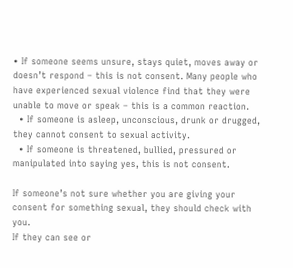• If someone seems unsure, stays quiet, moves away or doesn’t respond – this is not consent. Many people who have experienced sexual violence find that they were unable to move or speak – this is a common reaction.
  • If someone is asleep, unconscious, drunk or drugged, they cannot consent to sexual activity.
  • If someone is threatened, bullied, pressured or manipulated into saying yes, this is not consent.

If someone’s not sure whether you are giving your consent for something sexual, they should check with you.
If they can see or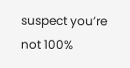suspect you’re not 100%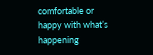comfortable or happy with what’s happening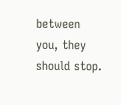between you, they should stop.